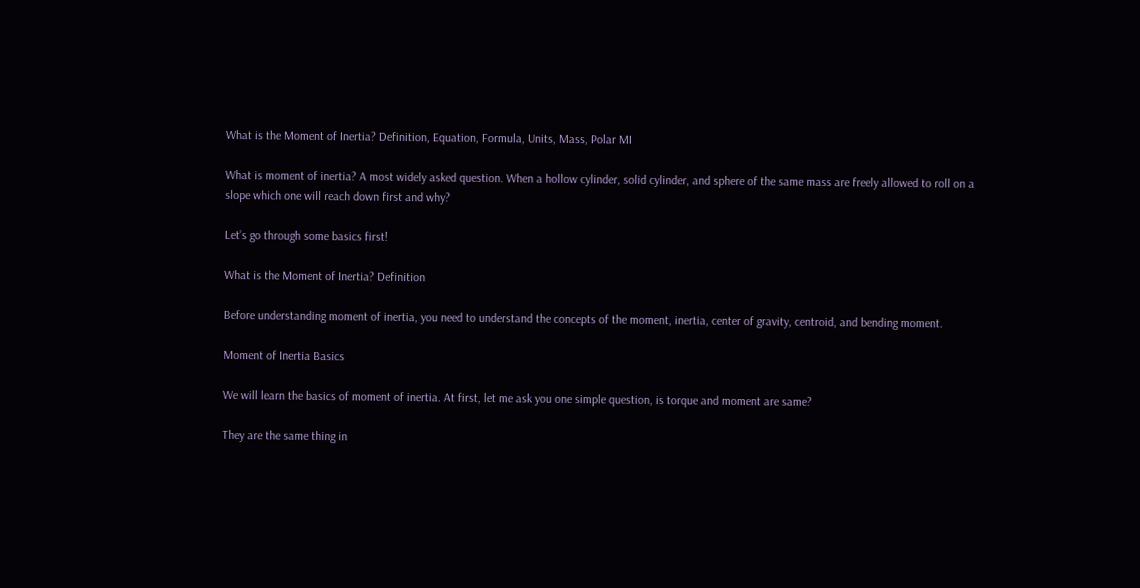What is the Moment of Inertia? Definition, Equation, Formula, Units, Mass, Polar MI

What is moment of inertia? A most widely asked question. When a hollow cylinder, solid cylinder, and sphere of the same mass are freely allowed to roll on a slope which one will reach down first and why?

Let’s go through some basics first!

What is the Moment of Inertia? Definition

Before understanding moment of inertia, you need to understand the concepts of the moment, inertia, center of gravity, centroid, and bending moment.

Moment of Inertia Basics

We will learn the basics of moment of inertia. At first, let me ask you one simple question, is torque and moment are same?

They are the same thing in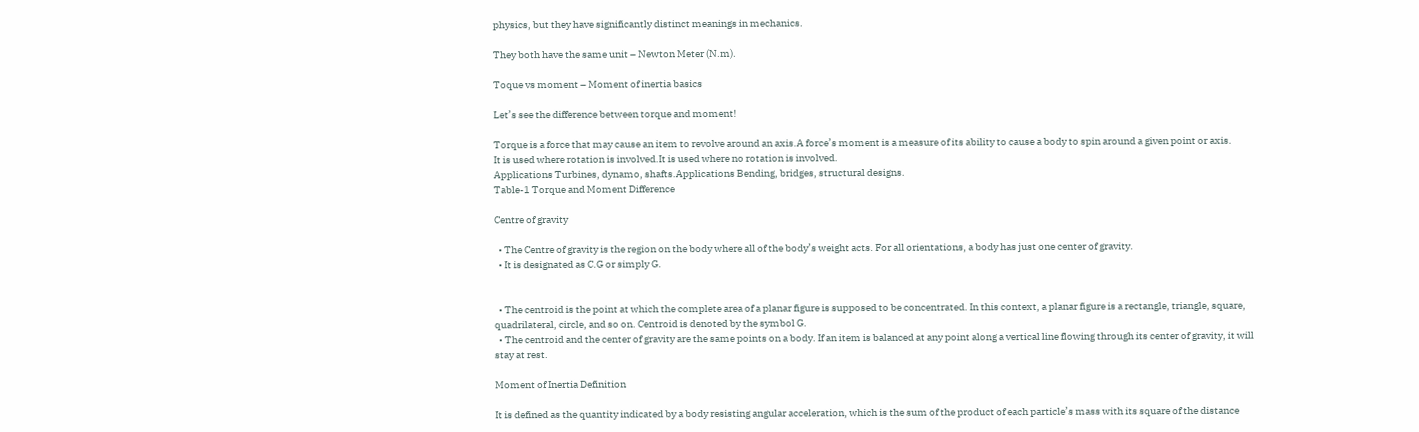physics, but they have significantly distinct meanings in mechanics.

They both have the same unit – Newton Meter (N.m).

Toque vs moment – Moment of inertia basics

Let’s see the difference between torque and moment!

Torque is a force that may cause an item to revolve around an axis.A force’s moment is a measure of its ability to cause a body to spin around a given point or axis.
It is used where rotation is involved.It is used where no rotation is involved.
Applications Turbines, dynamo, shafts.Applications Bending, bridges, structural designs.
Table-1 Torque and Moment Difference

Centre of gravity

  • The Centre of gravity is the region on the body where all of the body’s weight acts. For all orientations, a body has just one center of gravity.
  • It is designated as C.G or simply G.


  • The centroid is the point at which the complete area of a planar figure is supposed to be concentrated. In this context, a planar figure is a rectangle, triangle, square, quadrilateral, circle, and so on. Centroid is denoted by the symbol G.
  • The centroid and the center of gravity are the same points on a body. If an item is balanced at any point along a vertical line flowing through its center of gravity, it will stay at rest.

Moment of Inertia Definition

It is defined as the quantity indicated by a body resisting angular acceleration, which is the sum of the product of each particle’s mass with its square of the distance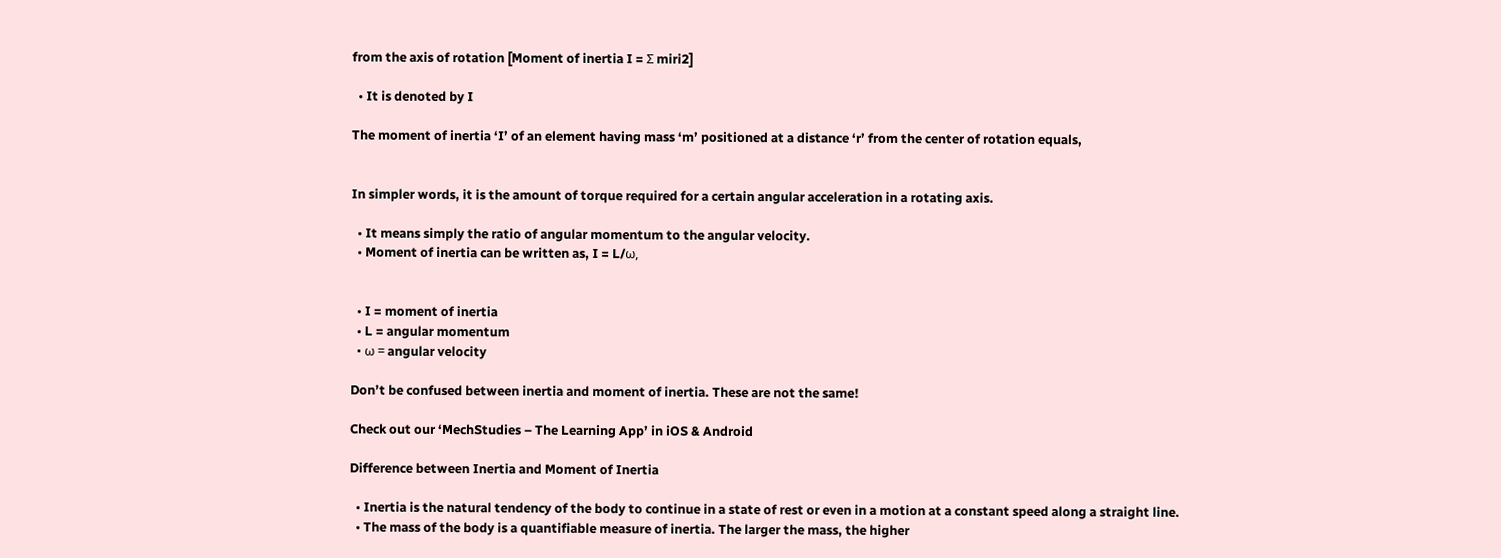from the axis of rotation [Moment of inertia I = Σ miri2]

  • It is denoted by I

The moment of inertia ‘I’ of an element having mass ‘m’ positioned at a distance ‘r’ from the center of rotation equals,


In simpler words, it is the amount of torque required for a certain angular acceleration in a rotating axis.

  • It means simply the ratio of angular momentum to the angular velocity.
  • Moment of inertia can be written as, I = L/ω,


  • I = moment of inertia
  • L = angular momentum
  • ω = angular velocity

Don’t be confused between inertia and moment of inertia. These are not the same!

Check out our ‘MechStudies – The Learning App’ in iOS & Android

Difference between Inertia and Moment of Inertia

  • Inertia is the natural tendency of the body to continue in a state of rest or even in a motion at a constant speed along a straight line.
  • The mass of the body is a quantifiable measure of inertia. The larger the mass, the higher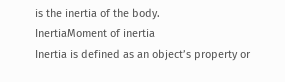is the inertia of the body.
InertiaMoment of inertia
Inertia is defined as an object’s property or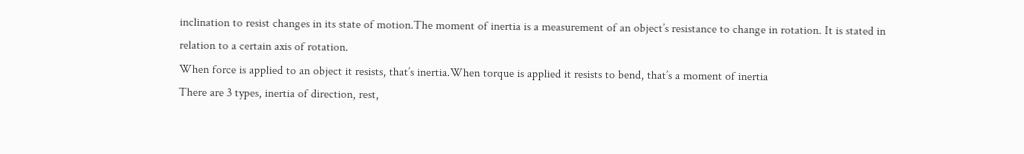inclination to resist changes in its state of motion.The moment of inertia is a measurement of an object’s resistance to change in rotation. It is stated in relation to a certain axis of rotation.
When force is applied to an object it resists, that’s inertia.When torque is applied it resists to bend, that’s a moment of inertia
There are 3 types, inertia of direction, rest,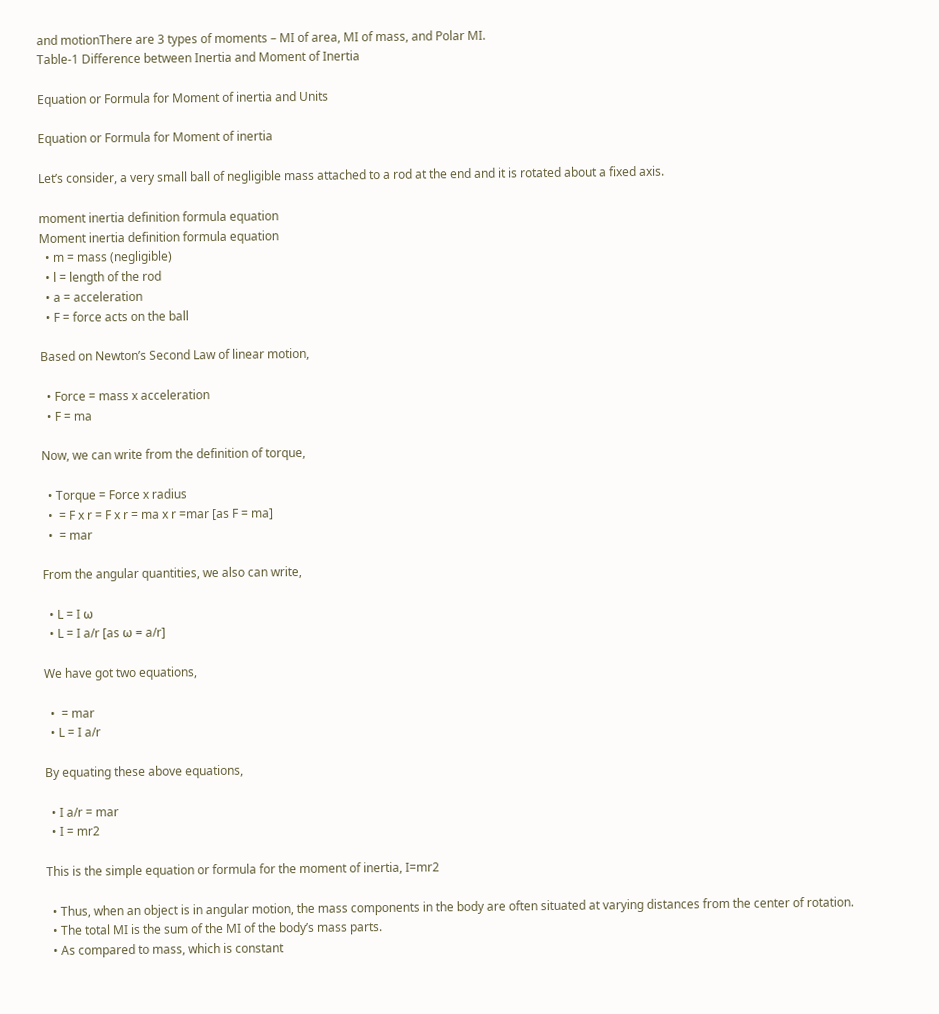and motionThere are 3 types of moments – MI of area, MI of mass, and Polar MI.
Table-1 Difference between Inertia and Moment of Inertia

Equation or Formula for Moment of inertia and Units

Equation or Formula for Moment of inertia

Let’s consider, a very small ball of negligible mass attached to a rod at the end and it is rotated about a fixed axis.

moment inertia definition formula equation
Moment inertia definition formula equation
  • m = mass (negligible)
  • l = length of the rod
  • a = acceleration
  • F = force acts on the ball

Based on Newton’s Second Law of linear motion,

  • Force = mass x acceleration
  • F = ma

Now, we can write from the definition of torque,

  • Torque = Force x radius
  •  = F x r = F x r = ma x r =mar [as F = ma]
  •  = mar

From the angular quantities, we also can write,

  • L = I ω
  • L = I a/r [as ω = a/r]

We have got two equations,

  •  = mar
  • L = I a/r

By equating these above equations,

  • I a/r = mar
  • I = mr2

This is the simple equation or formula for the moment of inertia, I=mr2

  • Thus, when an object is in angular motion, the mass components in the body are often situated at varying distances from the center of rotation.
  • The total MI is the sum of the MI of the body’s mass parts.
  • As compared to mass, which is constant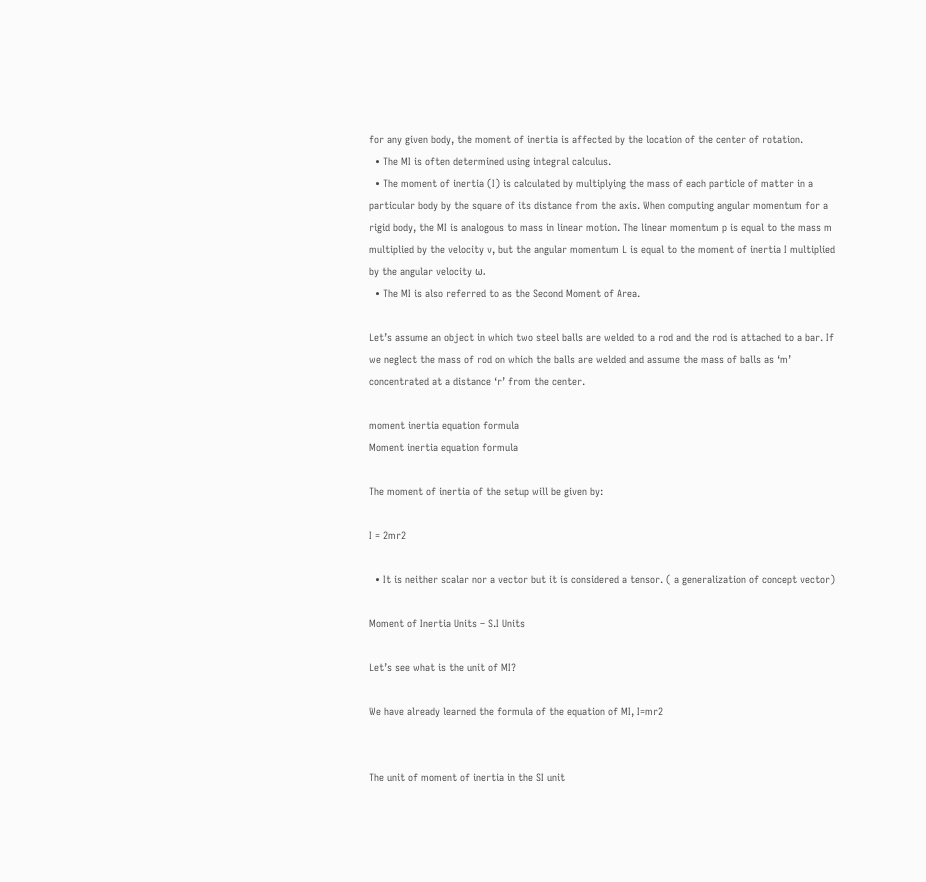for any given body, the moment of inertia is affected by the location of the center of rotation.
  • The MI is often determined using integral calculus.
  • The moment of inertia (I) is calculated by multiplying the mass of each particle of matter in a particular body by the square of its distance from the axis. When computing angular momentum for a rigid body, the MI is analogous to mass in linear motion. The linear momentum p is equal to the mass m multiplied by the velocity v, but the angular momentum L is equal to the moment of inertia I multiplied by the angular velocity ω.
  • The MI is also referred to as the Second Moment of Area.

Let’s assume an object in which two steel balls are welded to a rod and the rod is attached to a bar. If we neglect the mass of rod on which the balls are welded and assume the mass of balls as ‘m’ concentrated at a distance ‘r’ from the center.

moment inertia equation formula
Moment inertia equation formula

The moment of inertia of the setup will be given by:

I = 2mr2

  • It is neither scalar nor a vector but it is considered a tensor. ( a generalization of concept vector)

Moment of Inertia Units – S.I Units

Let’s see what is the unit of MI?

We have already learned the formula of the equation of MI, I=mr2


The unit of moment of inertia in the SI unit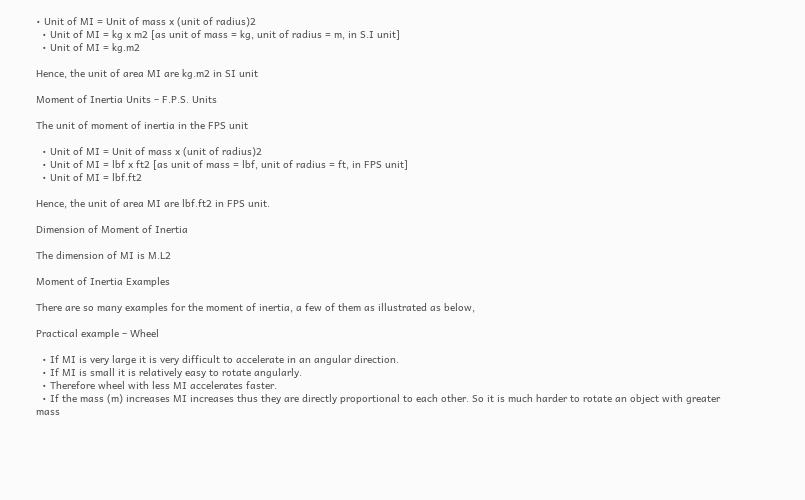• Unit of MI = Unit of mass x (unit of radius)2
  • Unit of MI = kg x m2 [as unit of mass = kg, unit of radius = m, in S.I unit]
  • Unit of MI = kg.m2

Hence, the unit of area MI are kg.m2 in SI unit

Moment of Inertia Units – F.P.S. Units

The unit of moment of inertia in the FPS unit

  • Unit of MI = Unit of mass x (unit of radius)2
  • Unit of MI = lbf x ft2 [as unit of mass = lbf, unit of radius = ft, in FPS unit]
  • Unit of MI = lbf.ft2

Hence, the unit of area MI are lbf.ft2 in FPS unit.

Dimension of Moment of Inertia

The dimension of MI is M.L2

Moment of Inertia Examples

There are so many examples for the moment of inertia, a few of them as illustrated as below,

Practical example – Wheel

  • If MI is very large it is very difficult to accelerate in an angular direction.
  • If MI is small it is relatively easy to rotate angularly.
  • Therefore wheel with less MI accelerates faster.
  • If the mass (m) increases MI increases thus they are directly proportional to each other. So it is much harder to rotate an object with greater mass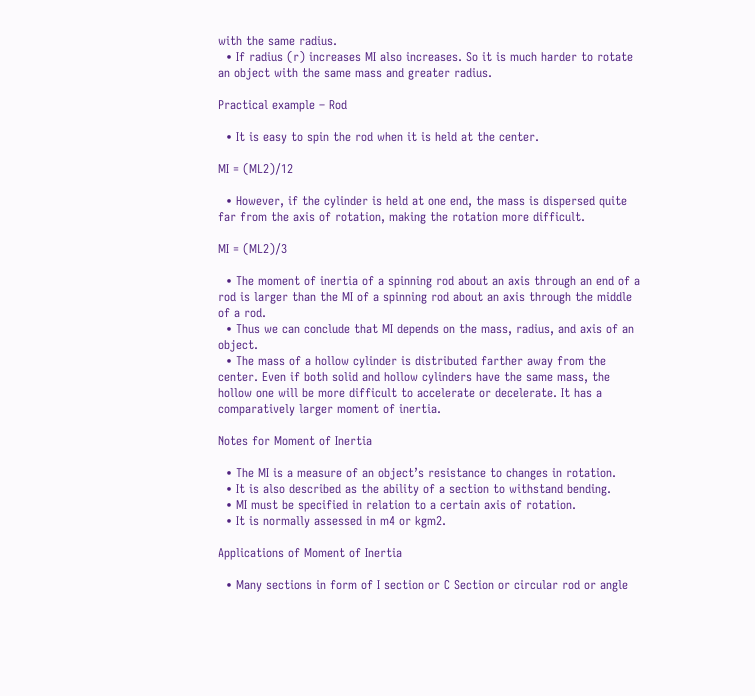with the same radius.
  • If radius (r) increases MI also increases. So it is much harder to rotate an object with the same mass and greater radius.

Practical example – Rod

  • It is easy to spin the rod when it is held at the center.

MI = (ML2)/12

  • However, if the cylinder is held at one end, the mass is dispersed quite far from the axis of rotation, making the rotation more difficult.

MI = (ML2)/3

  • The moment of inertia of a spinning rod about an axis through an end of a rod is larger than the MI of a spinning rod about an axis through the middle of a rod.
  • Thus we can conclude that MI depends on the mass, radius, and axis of an object.
  • The mass of a hollow cylinder is distributed farther away from the center. Even if both solid and hollow cylinders have the same mass, the hollow one will be more difficult to accelerate or decelerate. It has a comparatively larger moment of inertia.

Notes for Moment of Inertia

  • The MI is a measure of an object’s resistance to changes in rotation.
  • It is also described as the ability of a section to withstand bending.
  • MI must be specified in relation to a certain axis of rotation.
  • It is normally assessed in m4 or kgm2.

Applications of Moment of Inertia

  • Many sections in form of I section or C Section or circular rod or angle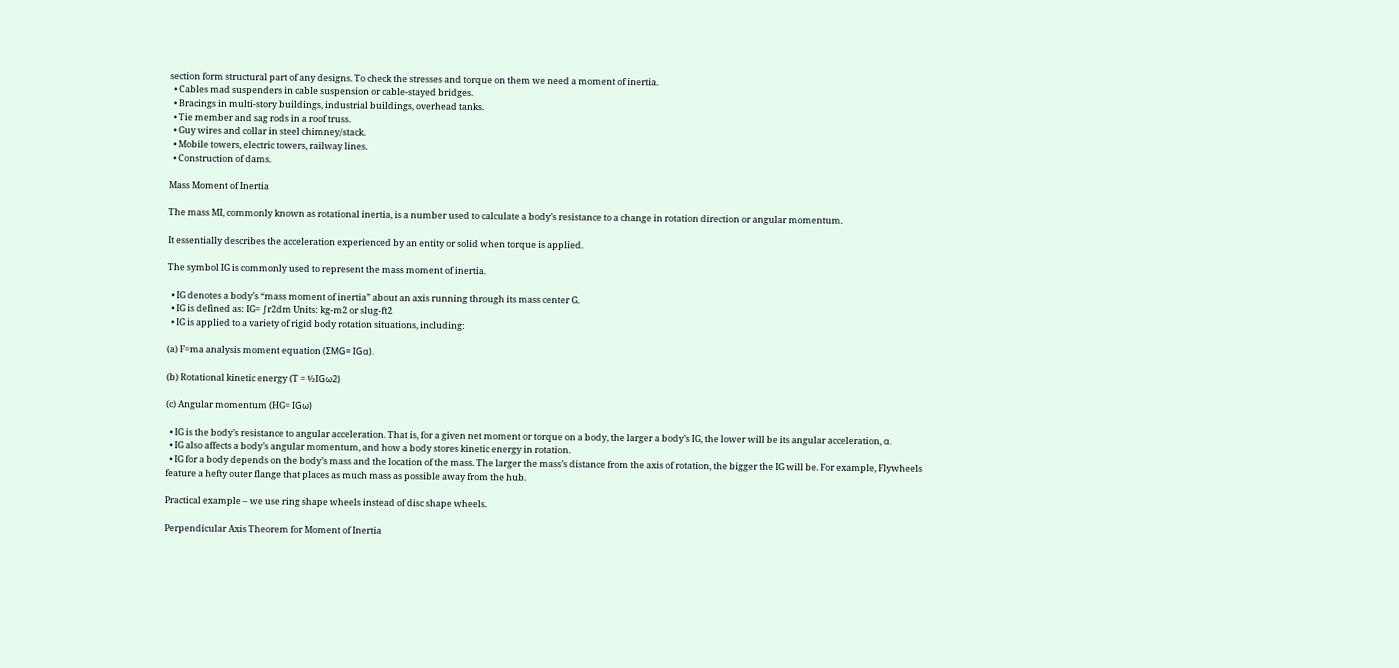section form structural part of any designs. To check the stresses and torque on them we need a moment of inertia.
  • Cables mad suspenders in cable suspension or cable-stayed bridges.
  • Bracings in multi-story buildings, industrial buildings, overhead tanks.
  • Tie member and sag rods in a roof truss.
  • Guy wires and collar in steel chimney/stack.
  • Mobile towers, electric towers, railway lines.
  • Construction of dams.

Mass Moment of Inertia

The mass MI, commonly known as rotational inertia, is a number used to calculate a body’s resistance to a change in rotation direction or angular momentum.

It essentially describes the acceleration experienced by an entity or solid when torque is applied.

The symbol IG is commonly used to represent the mass moment of inertia.

  • IG denotes a body’s “mass moment of inertia” about an axis running through its mass center G.
  • IG is defined as: IG= ∫r2dm Units: kg-m2 or slug-ft2
  • IG is applied to a variety of rigid body rotation situations, including:

(a) F=ma analysis moment equation (ΣMG= IGα).

(b) Rotational kinetic energy (T = ½IGω2)

(c) Angular momentum (HG= IGω)

  • IG is the body’s resistance to angular acceleration. That is, for a given net moment or torque on a body, the larger a body’s IG, the lower will be its angular acceleration, α.
  • IG also affects a body’s angular momentum, and how a body stores kinetic energy in rotation.
  • IG for a body depends on the body’s mass and the location of the mass. The larger the mass’s distance from the axis of rotation, the bigger the IG will be. For example, Flywheels feature a hefty outer flange that places as much mass as possible away from the hub.

Practical example – we use ring shape wheels instead of disc shape wheels.

Perpendicular Axis Theorem for Moment of Inertia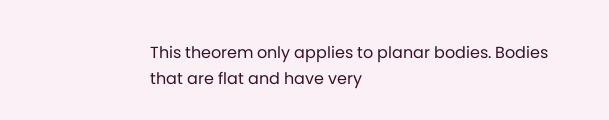This theorem only applies to planar bodies. Bodies that are flat and have very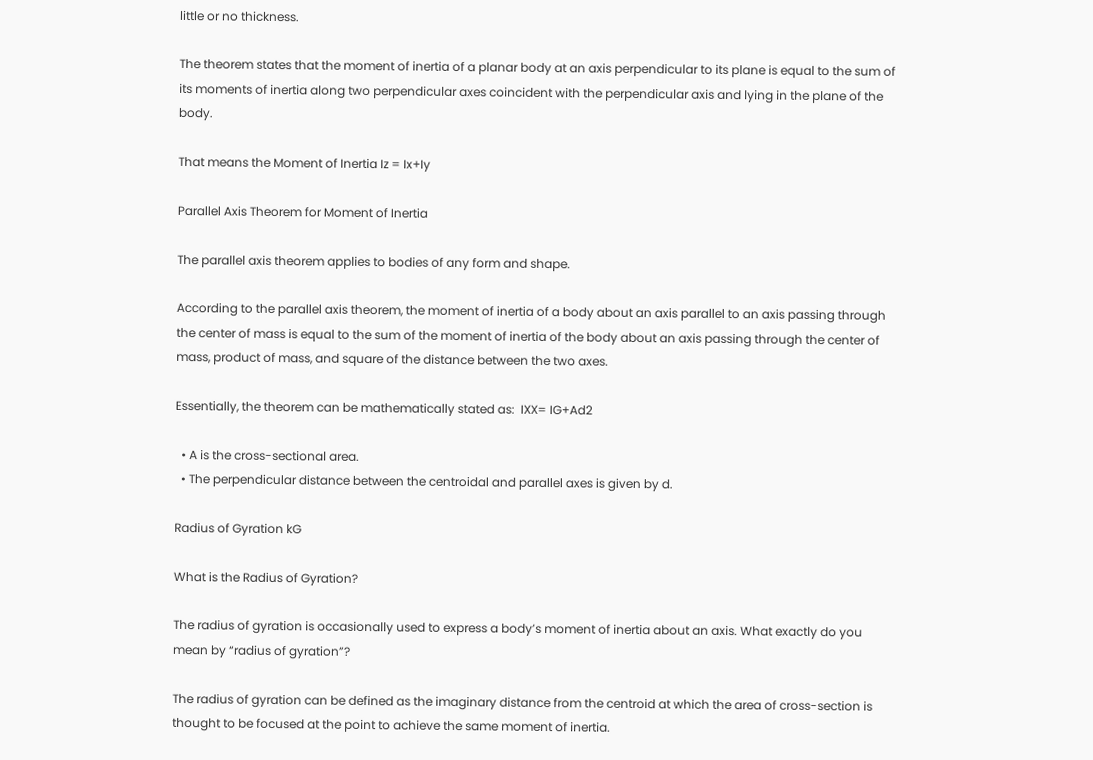little or no thickness.

The theorem states that the moment of inertia of a planar body at an axis perpendicular to its plane is equal to the sum of its moments of inertia along two perpendicular axes coincident with the perpendicular axis and lying in the plane of the body.

That means the Moment of Inertia Iz = Ix+Iy

Parallel Axis Theorem for Moment of Inertia

The parallel axis theorem applies to bodies of any form and shape.

According to the parallel axis theorem, the moment of inertia of a body about an axis parallel to an axis passing through the center of mass is equal to the sum of the moment of inertia of the body about an axis passing through the center of mass, product of mass, and square of the distance between the two axes.

Essentially, the theorem can be mathematically stated as:  IXX= IG+Ad2

  • A is the cross-sectional area.
  • The perpendicular distance between the centroidal and parallel axes is given by d.

Radius of Gyration kG

What is the Radius of Gyration?

The radius of gyration is occasionally used to express a body’s moment of inertia about an axis. What exactly do you mean by “radius of gyration”?

The radius of gyration can be defined as the imaginary distance from the centroid at which the area of cross-section is thought to be focused at the point to achieve the same moment of inertia.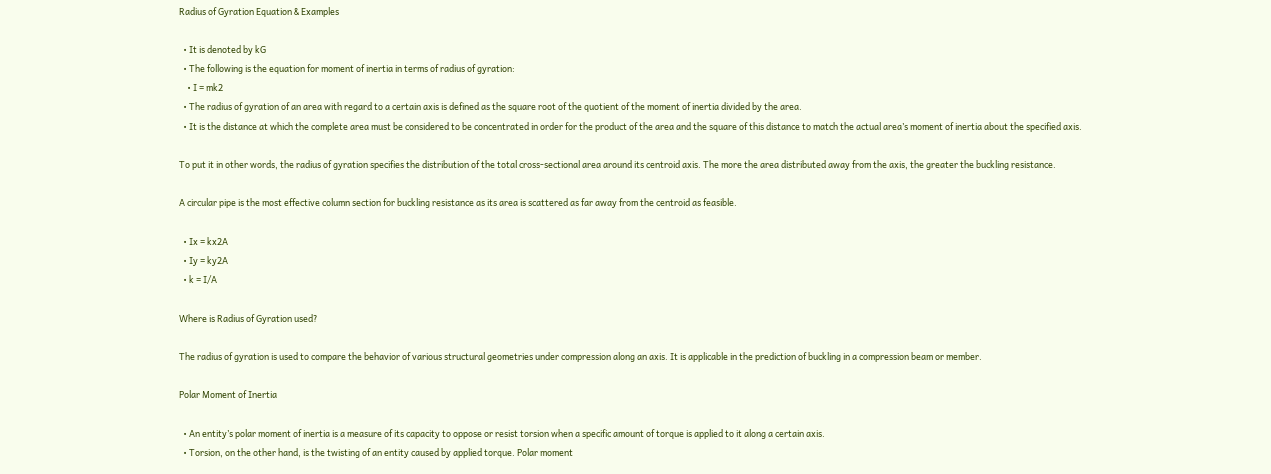Radius of Gyration Equation & Examples

  • It is denoted by kG
  • The following is the equation for moment of inertia in terms of radius of gyration:
    • I = mk2
  • The radius of gyration of an area with regard to a certain axis is defined as the square root of the quotient of the moment of inertia divided by the area.
  • It is the distance at which the complete area must be considered to be concentrated in order for the product of the area and the square of this distance to match the actual area’s moment of inertia about the specified axis.

To put it in other words, the radius of gyration specifies the distribution of the total cross-sectional area around its centroid axis. The more the area distributed away from the axis, the greater the buckling resistance.

A circular pipe is the most effective column section for buckling resistance as its area is scattered as far away from the centroid as feasible.

  • Ix = kx2A
  • Iy = ky2A
  • k = I/A

Where is Radius of Gyration used?

The radius of gyration is used to compare the behavior of various structural geometries under compression along an axis. It is applicable in the prediction of buckling in a compression beam or member.

Polar Moment of Inertia

  • An entity’s polar moment of inertia is a measure of its capacity to oppose or resist torsion when a specific amount of torque is applied to it along a certain axis.
  • Torsion, on the other hand, is the twisting of an entity caused by applied torque. Polar moment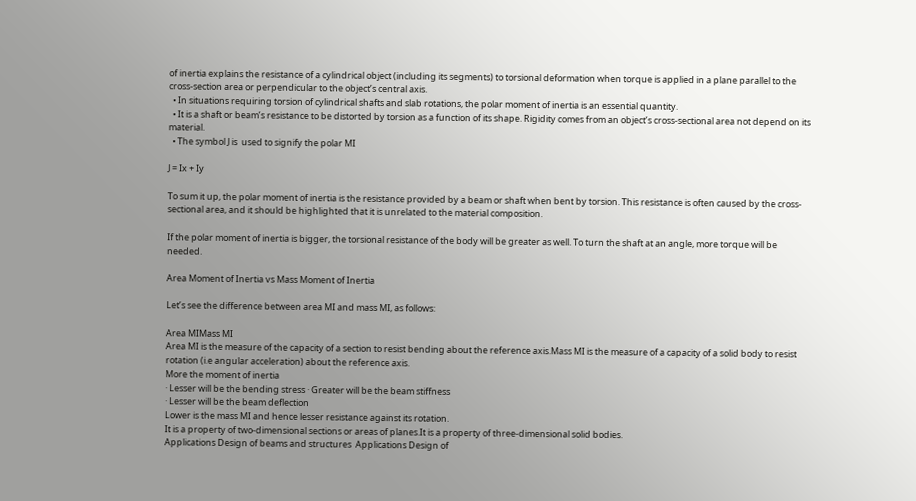of inertia explains the resistance of a cylindrical object (including its segments) to torsional deformation when torque is applied in a plane parallel to the cross-section area or perpendicular to the object’s central axis.
  • In situations requiring torsion of cylindrical shafts and slab rotations, the polar moment of inertia is an essential quantity.
  • It is a shaft or beam’s resistance to be distorted by torsion as a function of its shape. Rigidity comes from an object’s cross-sectional area not depend on its material.
  • The symbol J is  used to signify the polar MI

J = Ix + Iy

To sum it up, the polar moment of inertia is the resistance provided by a beam or shaft when bent by torsion. This resistance is often caused by the cross-sectional area, and it should be highlighted that it is unrelated to the material composition.

If the polar moment of inertia is bigger, the torsional resistance of the body will be greater as well. To turn the shaft at an angle, more torque will be needed.

Area Moment of Inertia vs Mass Moment of Inertia

Let’s see the difference between area MI and mass MI, as follows:

Area MIMass MI
Area MI is the measure of the capacity of a section to resist bending about the reference axis.Mass MI is the measure of a capacity of a solid body to resist rotation (i.e angular acceleration) about the reference axis.
More the moment of inertia
· Lesser will be the bending stress · Greater will be the beam stiffness
· Lesser will be the beam deflection
Lower is the mass MI and hence lesser resistance against its rotation.
It is a property of two-dimensional sections or areas of planes.It is a property of three-dimensional solid bodies.
Applications Design of beams and structures  Applications Design of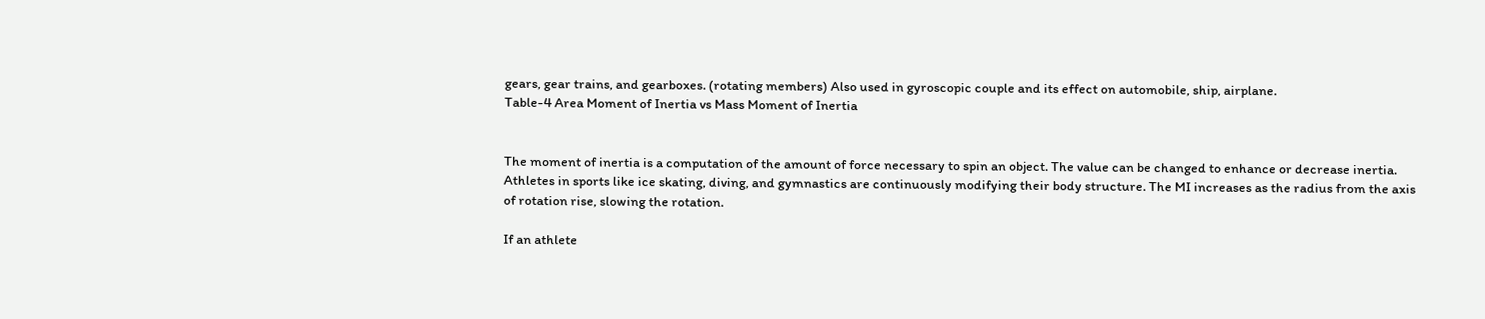gears, gear trains, and gearboxes. (rotating members) Also used in gyroscopic couple and its effect on automobile, ship, airplane.
Table-4 Area Moment of Inertia vs Mass Moment of Inertia


The moment of inertia is a computation of the amount of force necessary to spin an object. The value can be changed to enhance or decrease inertia. Athletes in sports like ice skating, diving, and gymnastics are continuously modifying their body structure. The MI increases as the radius from the axis of rotation rise, slowing the rotation.

If an athlete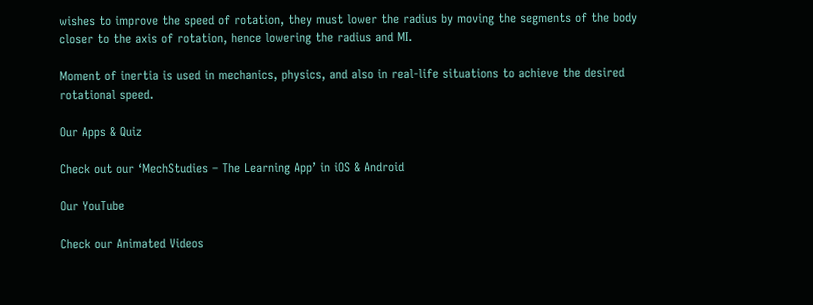wishes to improve the speed of rotation, they must lower the radius by moving the segments of the body closer to the axis of rotation, hence lowering the radius and MI.

Moment of inertia is used in mechanics, physics, and also in real-life situations to achieve the desired rotational speed.

Our Apps & Quiz

Check out our ‘MechStudies – The Learning App’ in iOS & Android

Our YouTube

Check our Animated Videos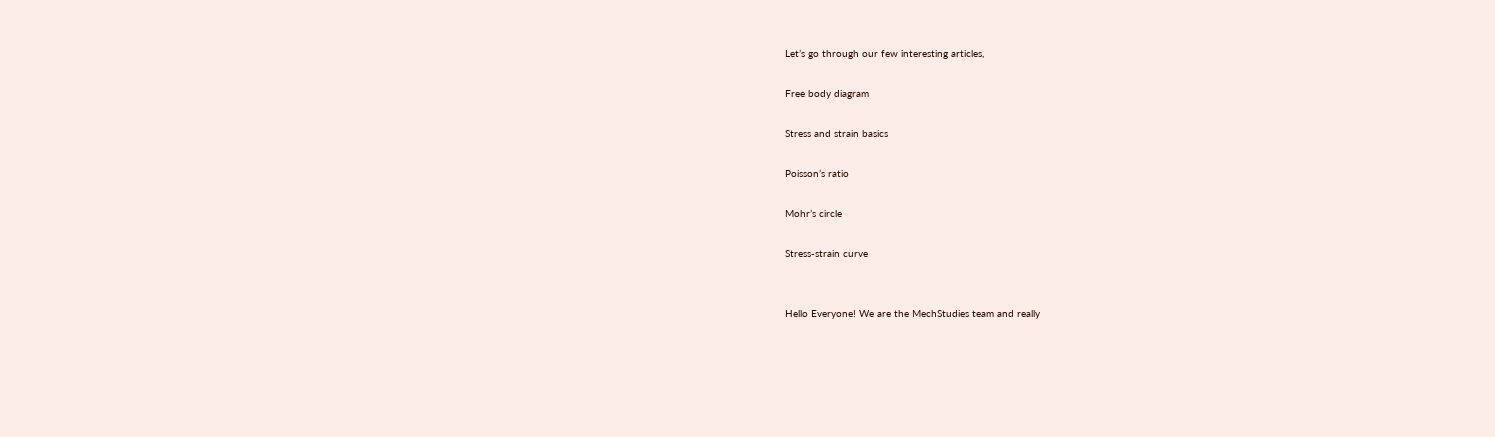Let’s go through our few interesting articles,

Free body diagram

Stress and strain basics

Poisson’s ratio

Mohr’s circle

Stress-strain curve


Hello Everyone! We are the MechStudies team and really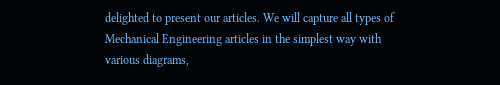delighted to present our articles. We will capture all types of Mechanical Engineering articles in the simplest way with various diagrams,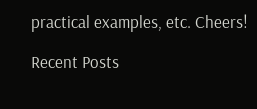practical examples, etc. Cheers!

Recent Posts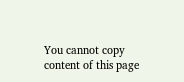You cannot copy content of this page